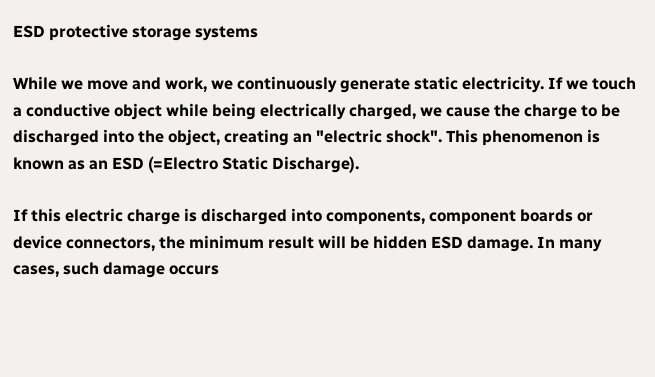ESD protective storage systems

While we move and work, we continuously generate static electricity. If we touch a conductive object while being electrically charged, we cause the charge to be discharged into the object, creating an "electric shock". This phenomenon is known as an ESD (=Electro Static Discharge).

If this electric charge is discharged into components, component boards or device connectors, the minimum result will be hidden ESD damage. In many cases, such damage occurs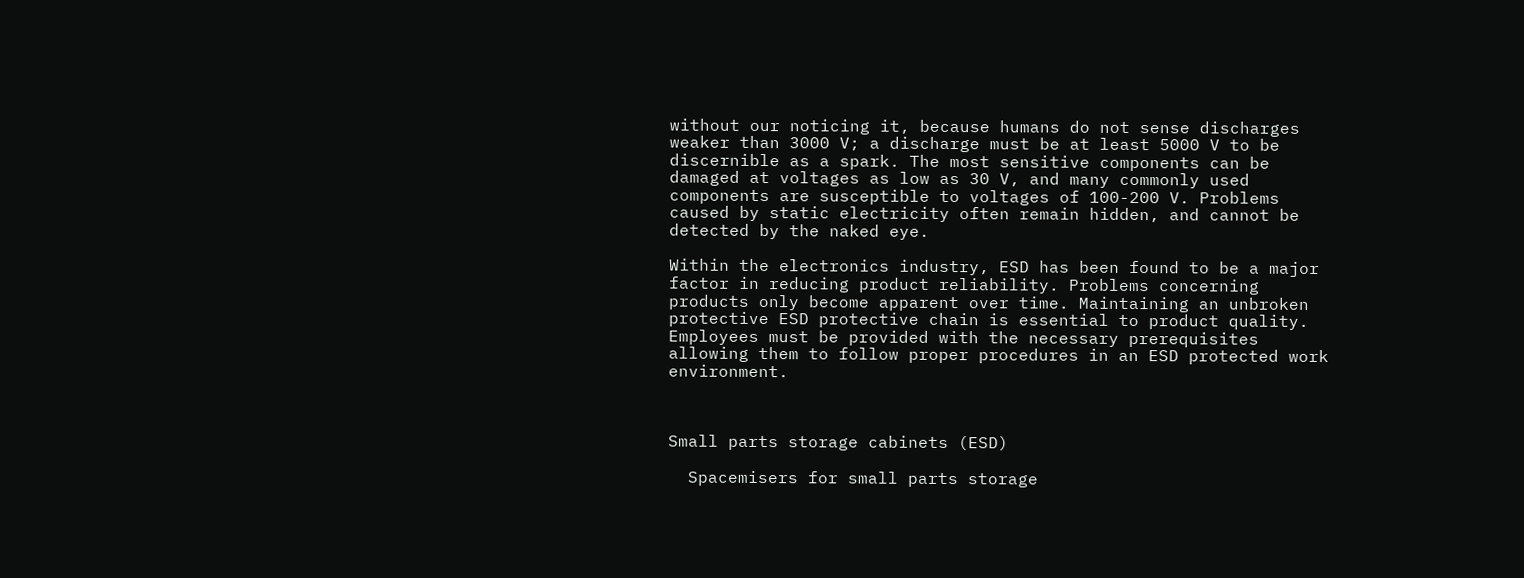without our noticing it, because humans do not sense discharges weaker than 3000 V; a discharge must be at least 5000 V to be discernible as a spark. The most sensitive components can be damaged at voltages as low as 30 V, and many commonly used components are susceptible to voltages of 100-200 V. Problems caused by static electricity often remain hidden, and cannot be detected by the naked eye.

Within the electronics industry, ESD has been found to be a major factor in reducing product reliability. Problems concerning products only become apparent over time. Maintaining an unbroken protective ESD protective chain is essential to product quality. Employees must be provided with the necessary prerequisites allowing them to follow proper procedures in an ESD protected work environment.



Small parts storage cabinets (ESD)

  Spacemisers for small parts storage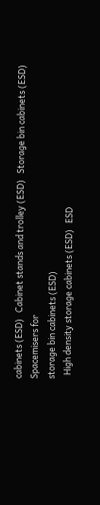cabinets (ESD)   Cabinet stands and trolley (ESD)   Storage bin cabinets (ESD)
Spacemisers for
storage bin cabinets (ESD)
  High density storage cabinets (ESD)   ESD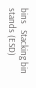bins   Stacking bin stands (ESD)